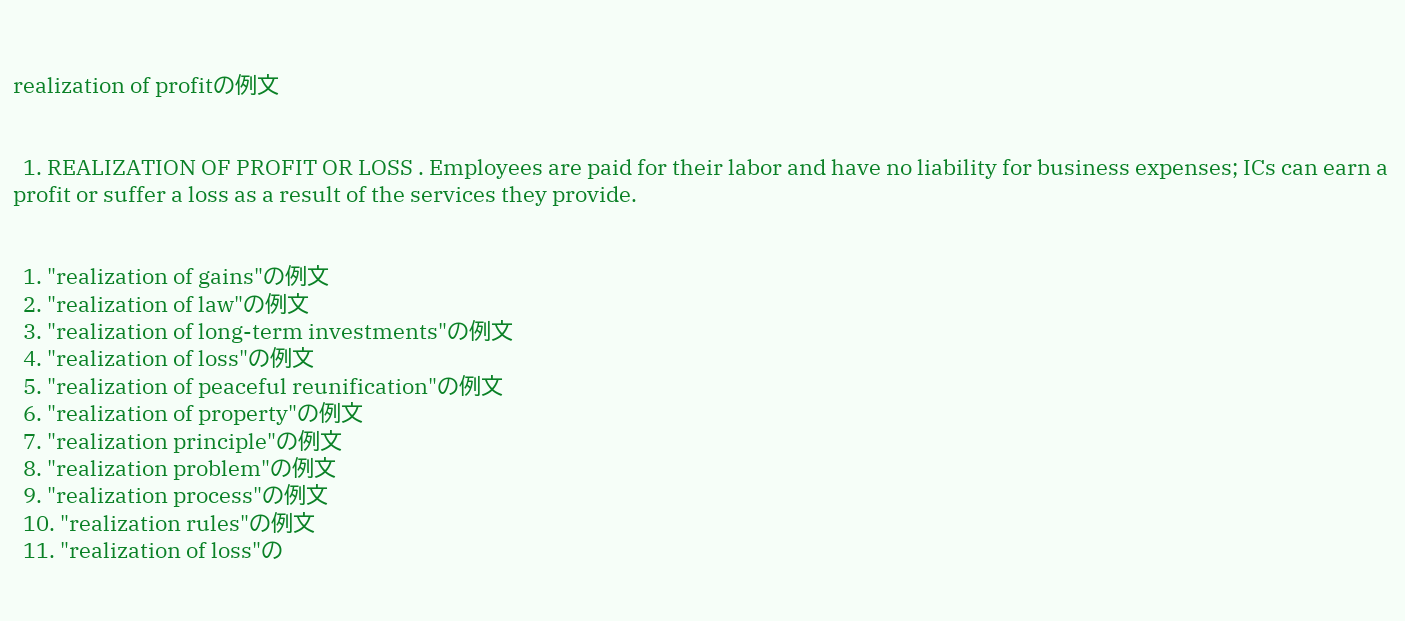realization of profitの例文


  1. REALIZATION OF PROFIT OR LOSS . Employees are paid for their labor and have no liability for business expenses; ICs can earn a profit or suffer a loss as a result of the services they provide.


  1. "realization of gains"の例文
  2. "realization of law"の例文
  3. "realization of long-term investments"の例文
  4. "realization of loss"の例文
  5. "realization of peaceful reunification"の例文
  6. "realization of property"の例文
  7. "realization principle"の例文
  8. "realization problem"の例文
  9. "realization process"の例文
  10. "realization rules"の例文
  11. "realization of loss"の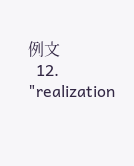例文
  12. "realization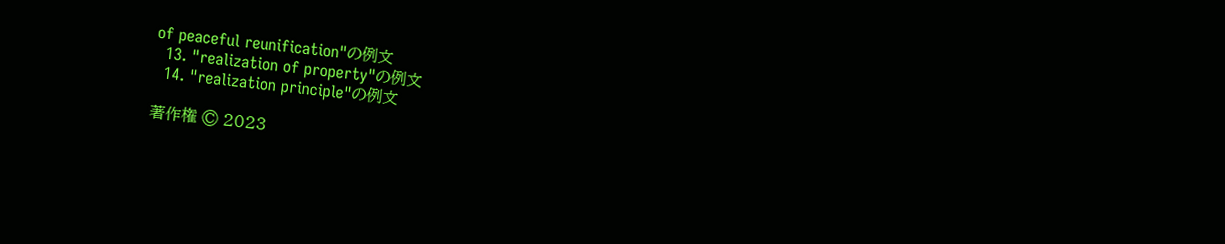of peaceful reunification"の例文
  13. "realization of property"の例文
  14. "realization principle"の例文

著作権 © 2023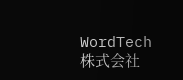WordTech 株式会社